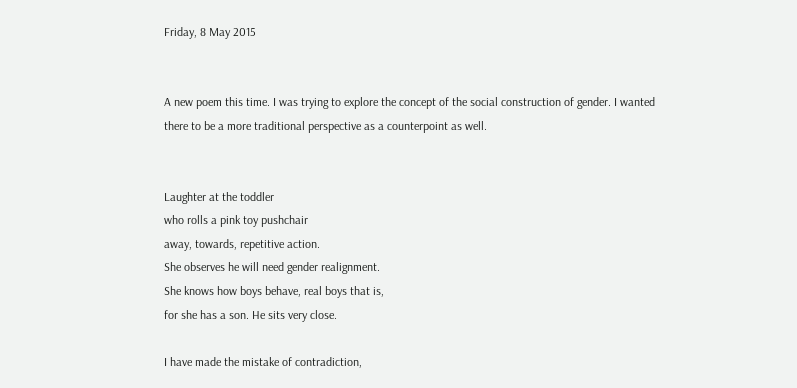Friday, 8 May 2015


A new poem this time. I was trying to explore the concept of the social construction of gender. I wanted there to be a more traditional perspective as a counterpoint as well.


Laughter at the toddler
who rolls a pink toy pushchair
away, towards, repetitive action.
She observes he will need gender realignment.
She knows how boys behave, real boys that is,
for she has a son. He sits very close.

I have made the mistake of contradiction,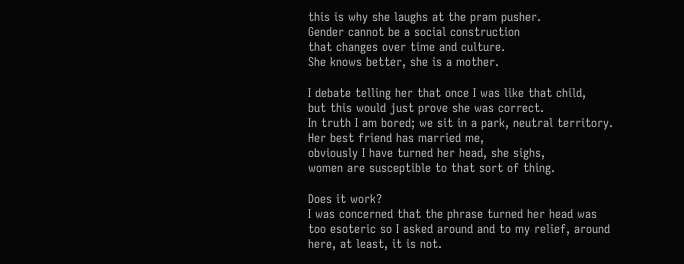this is why she laughs at the pram pusher.
Gender cannot be a social construction
that changes over time and culture.
She knows better, she is a mother.

I debate telling her that once I was like that child,
but this would just prove she was correct.
In truth I am bored; we sit in a park, neutral territory.
Her best friend has married me,
obviously I have turned her head, she sighs,
women are susceptible to that sort of thing.

Does it work?
I was concerned that the phrase turned her head was too esoteric so I asked around and to my relief, around here, at least, it is not.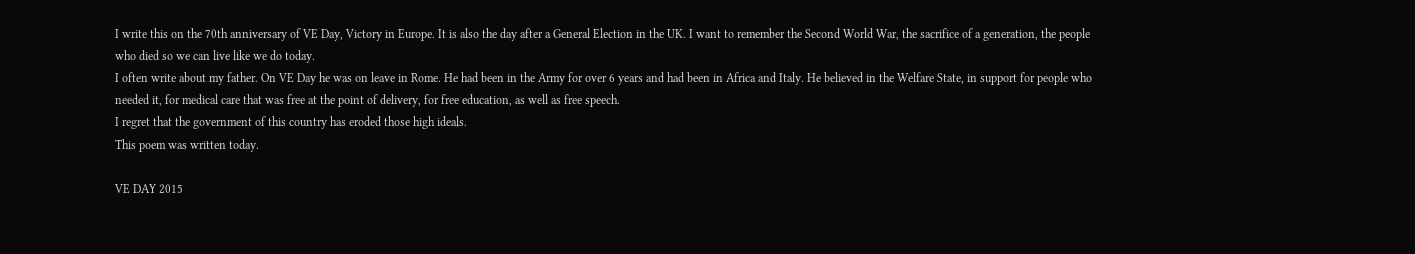I write this on the 70th anniversary of VE Day, Victory in Europe. It is also the day after a General Election in the UK. I want to remember the Second World War, the sacrifice of a generation, the people who died so we can live like we do today.
I often write about my father. On VE Day he was on leave in Rome. He had been in the Army for over 6 years and had been in Africa and Italy. He believed in the Welfare State, in support for people who needed it, for medical care that was free at the point of delivery, for free education, as well as free speech.
I regret that the government of this country has eroded those high ideals.
This poem was written today.

VE DAY 2015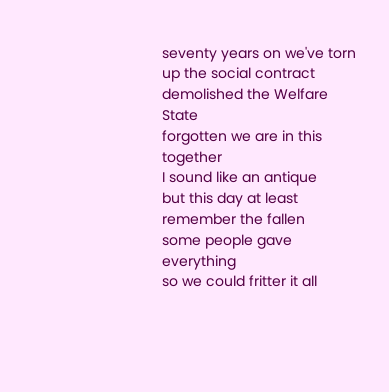seventy years on we've torn up the social contract
demolished the Welfare State
forgotten we are in this together
I sound like an antique
but this day at least remember the fallen
some people gave everything
so we could fritter it all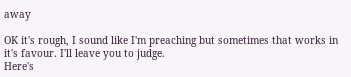away

OK it's rough, I sound like I'm preaching but sometimes that works in it's favour. I'll leave you to judge.
Here's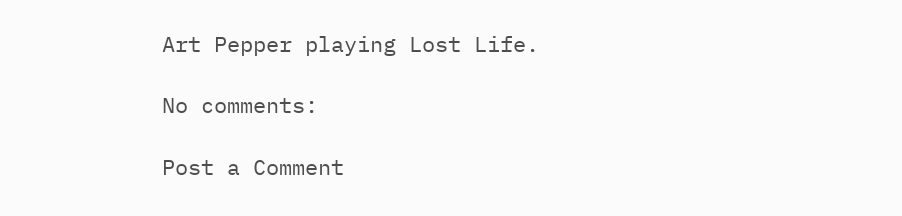Art Pepper playing Lost Life.

No comments:

Post a Comment